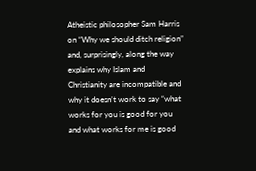Atheistic philosopher Sam Harris on “Why we should ditch religion” and, surprisingly, along the way explains why Islam and Christianity are incompatible and why it doesn’t work to say “what works for you is good for you and what works for me is good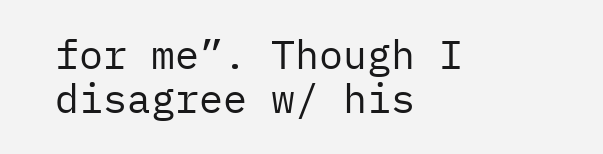for me”. Though I disagree w/ his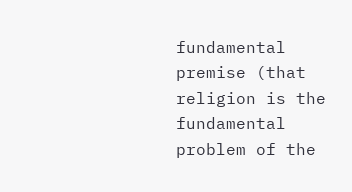fundamental premise (that religion is the fundamental problem of the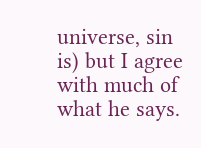universe, sin is) but I agree with much of what he says.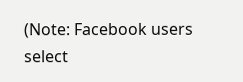(Note: Facebook users select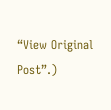“View Original Post”.)